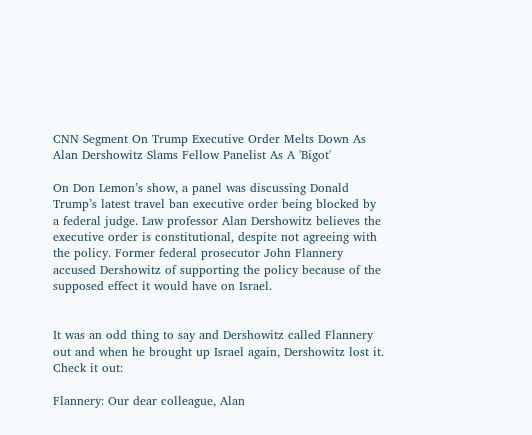CNN Segment On Trump Executive Order Melts Down As Alan Dershowitz Slams Fellow Panelist As A 'Bigot'

On Don Lemon’s show, a panel was discussing Donald Trump’s latest travel ban executive order being blocked by a federal judge. Law professor Alan Dershowitz believes the executive order is constitutional, despite not agreeing with the policy. Former federal prosecutor John Flannery accused Dershowitz of supporting the policy because of the supposed effect it would have on Israel.


It was an odd thing to say and Dershowitz called Flannery out and when he brought up Israel again, Dershowitz lost it. Check it out:

Flannery: Our dear colleague, Alan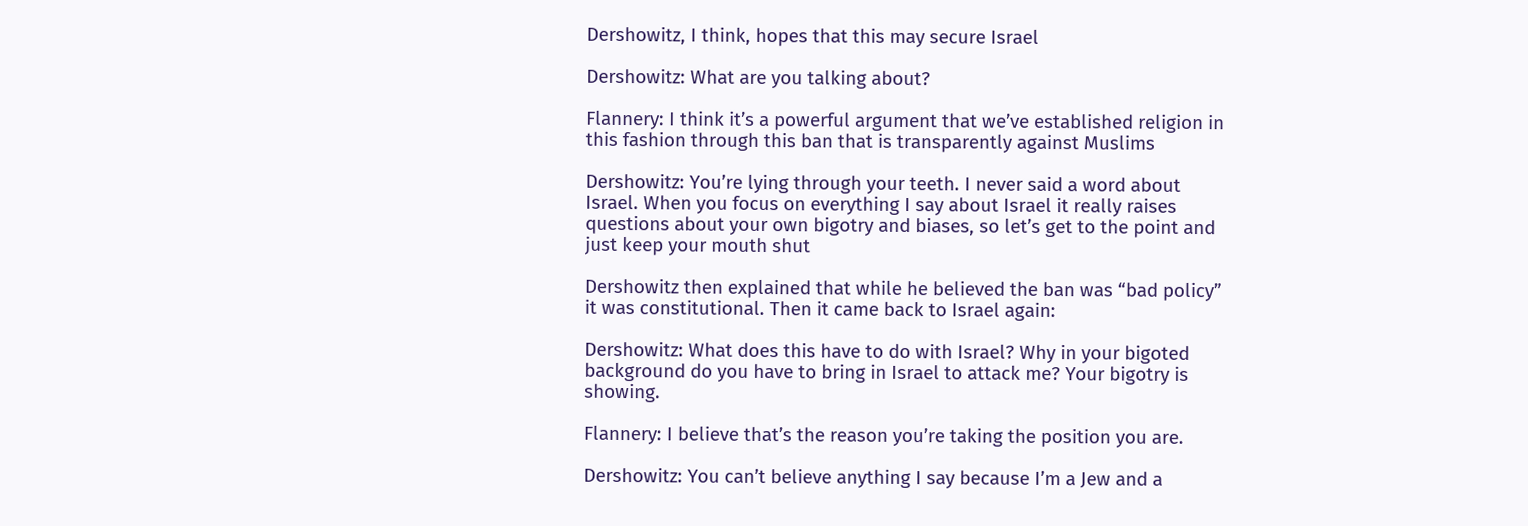Dershowitz, I think, hopes that this may secure Israel

Dershowitz: What are you talking about?

Flannery: I think it’s a powerful argument that we’ve established religion in this fashion through this ban that is transparently against Muslims

Dershowitz: You’re lying through your teeth. I never said a word about Israel. When you focus on everything I say about Israel it really raises questions about your own bigotry and biases, so let’s get to the point and just keep your mouth shut

Dershowitz then explained that while he believed the ban was “bad policy” it was constitutional. Then it came back to Israel again:

Dershowitz: What does this have to do with Israel? Why in your bigoted background do you have to bring in Israel to attack me? Your bigotry is showing.

Flannery: I believe that’s the reason you’re taking the position you are.

Dershowitz: You can’t believe anything I say because I’m a Jew and a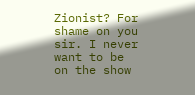Zionist? For shame on you sir. I never want to be on the show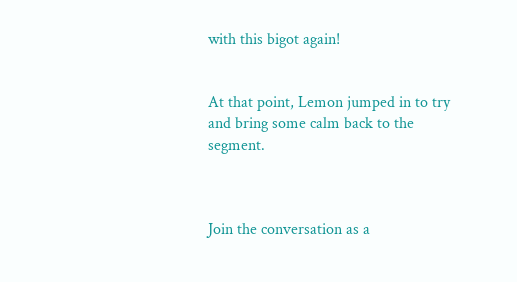with this bigot again!


At that point, Lemon jumped in to try and bring some calm back to the segment.



Join the conversation as a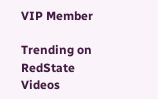VIP Member

Trending on RedState Videos